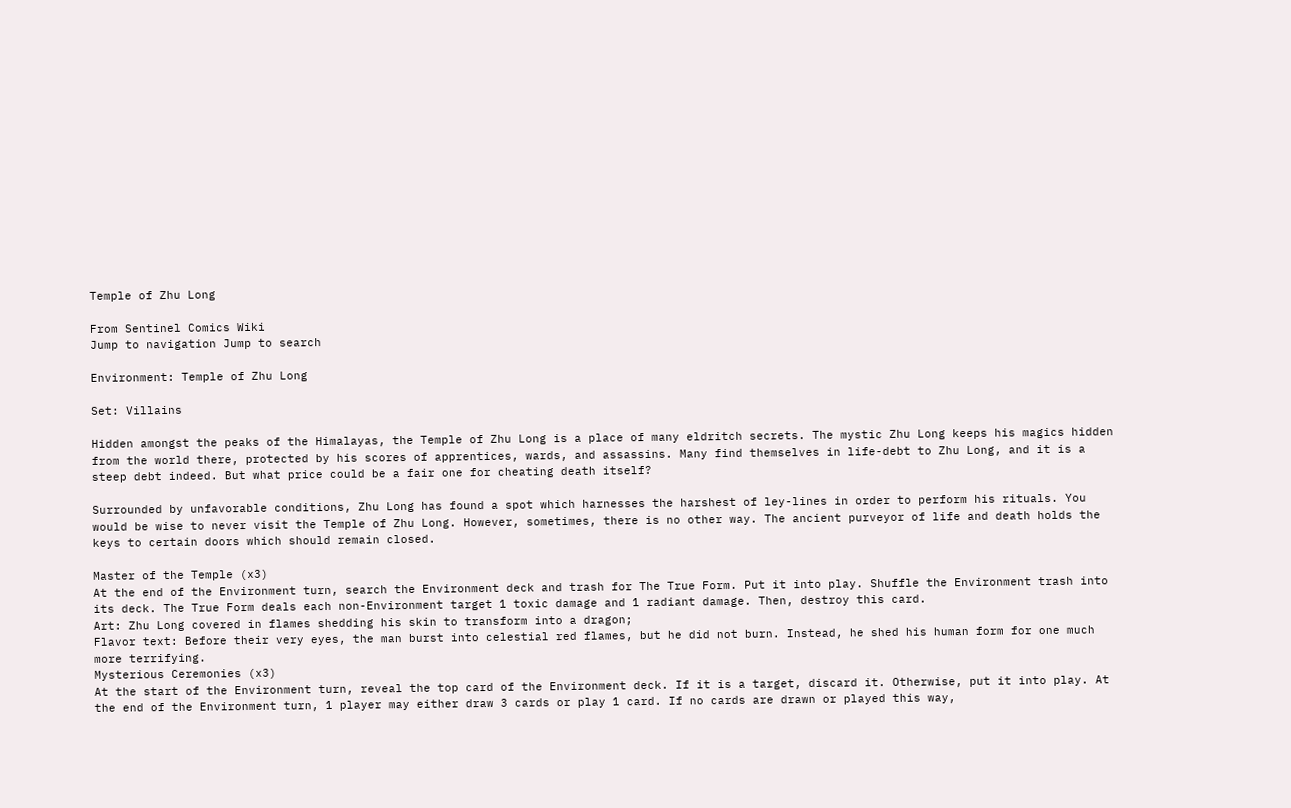Temple of Zhu Long

From Sentinel Comics Wiki
Jump to navigation Jump to search

Environment: Temple of Zhu Long

Set: Villains

Hidden amongst the peaks of the Himalayas, the Temple of Zhu Long is a place of many eldritch secrets. The mystic Zhu Long keeps his magics hidden from the world there, protected by his scores of apprentices, wards, and assassins. Many find themselves in life-debt to Zhu Long, and it is a steep debt indeed. But what price could be a fair one for cheating death itself?

Surrounded by unfavorable conditions, Zhu Long has found a spot which harnesses the harshest of ley-lines in order to perform his rituals. You would be wise to never visit the Temple of Zhu Long. However, sometimes, there is no other way. The ancient purveyor of life and death holds the keys to certain doors which should remain closed.

Master of the Temple (x3)
At the end of the Environment turn, search the Environment deck and trash for The True Form. Put it into play. Shuffle the Environment trash into its deck. The True Form deals each non-Environment target 1 toxic damage and 1 radiant damage. Then, destroy this card.
Art: Zhu Long covered in flames shedding his skin to transform into a dragon;
Flavor text: Before their very eyes, the man burst into celestial red flames, but he did not burn. Instead, he shed his human form for one much more terrifying.
Mysterious Ceremonies (x3)
At the start of the Environment turn, reveal the top card of the Environment deck. If it is a target, discard it. Otherwise, put it into play. At the end of the Environment turn, 1 player may either draw 3 cards or play 1 card. If no cards are drawn or played this way,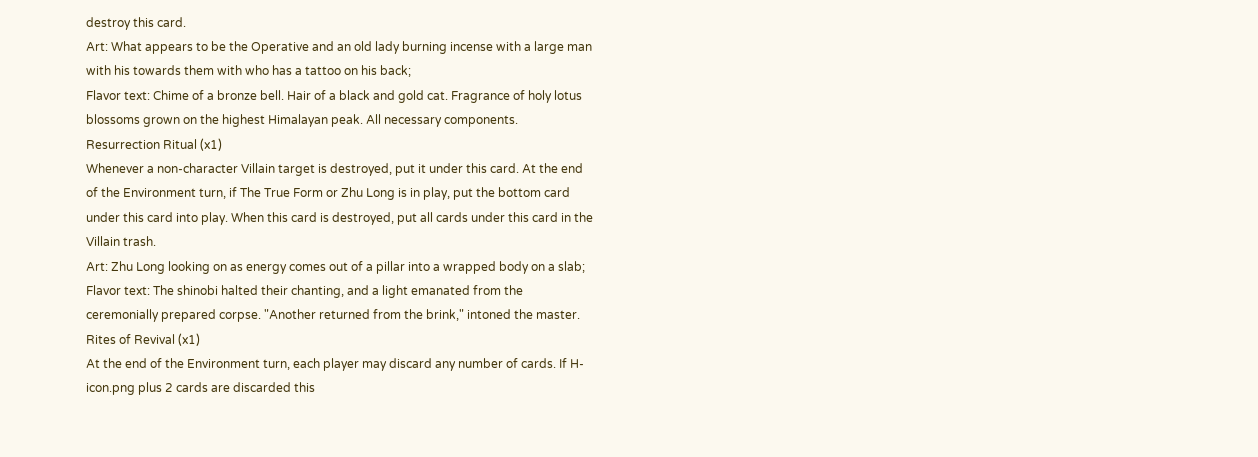destroy this card.
Art: What appears to be the Operative and an old lady burning incense with a large man with his towards them with who has a tattoo on his back;
Flavor text: Chime of a bronze bell. Hair of a black and gold cat. Fragrance of holy lotus blossoms grown on the highest Himalayan peak. All necessary components.
Resurrection Ritual (x1)
Whenever a non-character Villain target is destroyed, put it under this card. At the end of the Environment turn, if The True Form or Zhu Long is in play, put the bottom card under this card into play. When this card is destroyed, put all cards under this card in the Villain trash.
Art: Zhu Long looking on as energy comes out of a pillar into a wrapped body on a slab;
Flavor text: The shinobi halted their chanting, and a light emanated from the ceremonially prepared corpse. "Another returned from the brink," intoned the master.
Rites of Revival (x1)
At the end of the Environment turn, each player may discard any number of cards. If H-icon.png plus 2 cards are discarded this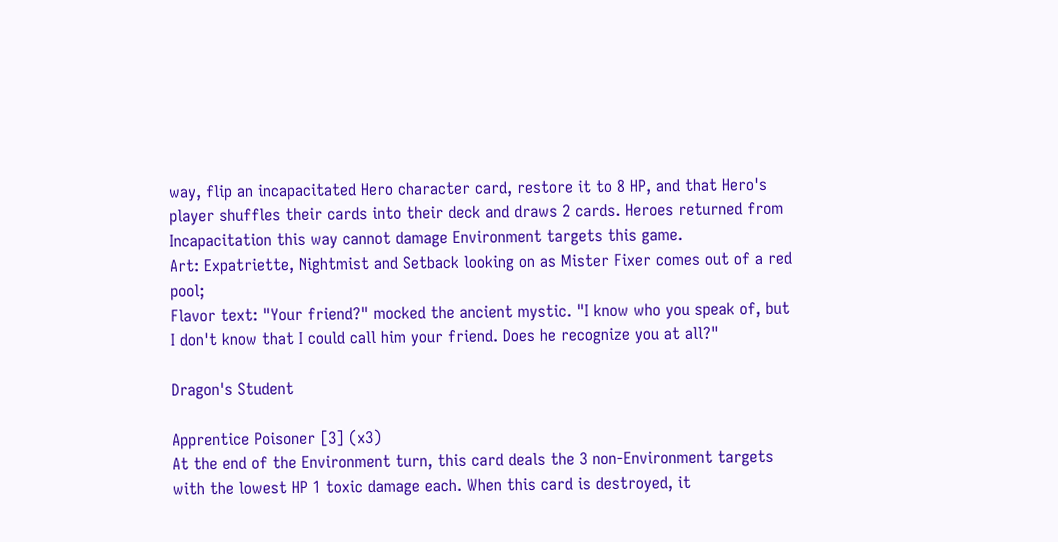way, flip an incapacitated Hero character card, restore it to 8 HP, and that Hero's player shuffles their cards into their deck and draws 2 cards. Heroes returned from Incapacitation this way cannot damage Environment targets this game.
Art: Expatriette, Nightmist and Setback looking on as Mister Fixer comes out of a red pool;
Flavor text: "Your friend?" mocked the ancient mystic. "I know who you speak of, but I don't know that I could call him your friend. Does he recognize you at all?"

Dragon's Student

Apprentice Poisoner [3] (x3)
At the end of the Environment turn, this card deals the 3 non-Environment targets with the lowest HP 1 toxic damage each. When this card is destroyed, it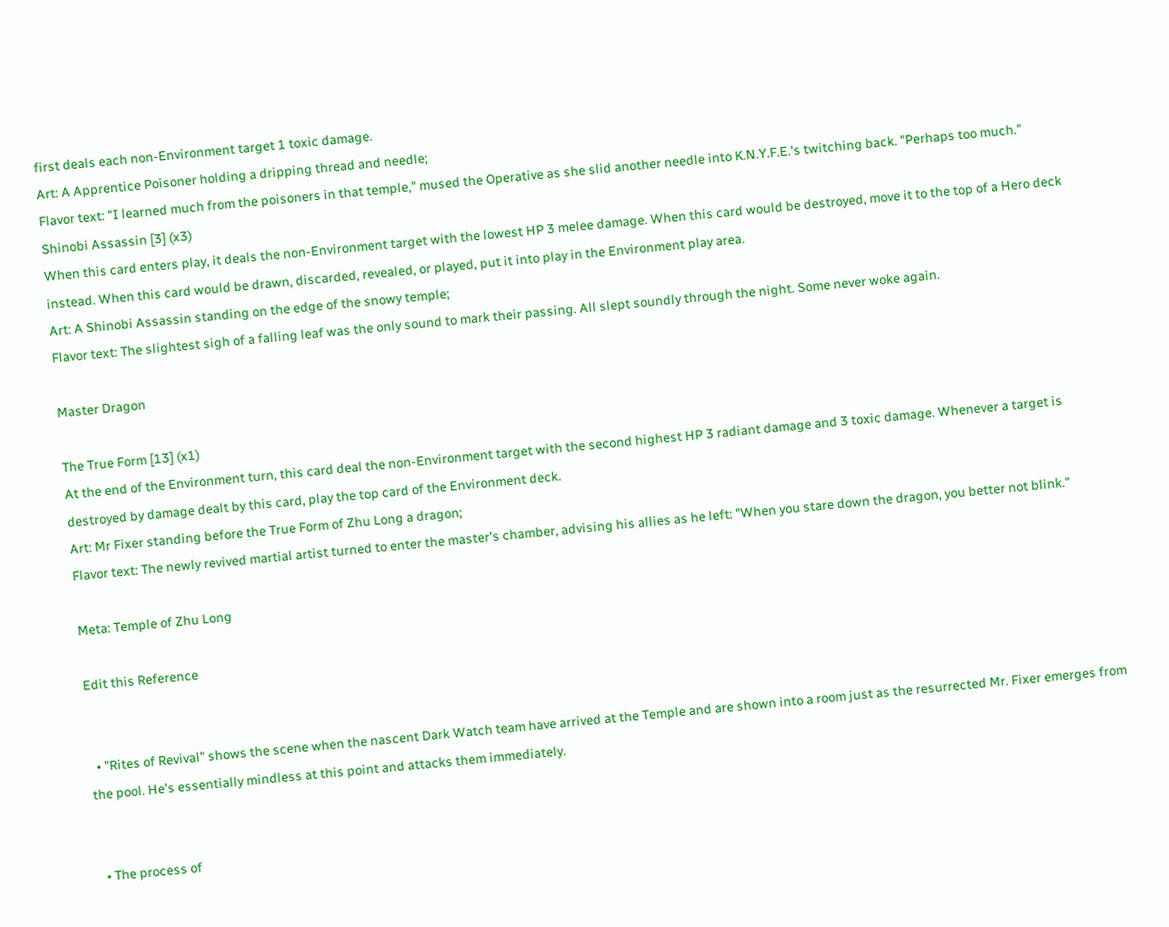first deals each non-Environment target 1 toxic damage.
Art: A Apprentice Poisoner holding a dripping thread and needle;
Flavor text: "I learned much from the poisoners in that temple," mused the Operative as she slid another needle into K.N.Y.F.E.'s twitching back. "Perhaps too much."
Shinobi Assassin [3] (x3)
When this card enters play, it deals the non-Environment target with the lowest HP 3 melee damage. When this card would be destroyed, move it to the top of a Hero deck instead. When this card would be drawn, discarded, revealed, or played, put it into play in the Environment play area.
Art: A Shinobi Assassin standing on the edge of the snowy temple;
Flavor text: The slightest sigh of a falling leaf was the only sound to mark their passing. All slept soundly through the night. Some never woke again.

Master Dragon

The True Form [13] (x1)
At the end of the Environment turn, this card deal the non-Environment target with the second highest HP 3 radiant damage and 3 toxic damage. Whenever a target is destroyed by damage dealt by this card, play the top card of the Environment deck.
Art: Mr Fixer standing before the True Form of Zhu Long a dragon;
Flavor text: The newly revived martial artist turned to enter the master's chamber, advising his allies as he left: "When you stare down the dragon, you better not blink."

Meta: Temple of Zhu Long

Edit this Reference


  • "Rites of Revival" shows the scene when the nascent Dark Watch team have arrived at the Temple and are shown into a room just as the resurrected Mr. Fixer emerges from the pool. He's essentially mindless at this point and attacks them immediately.


  • The process of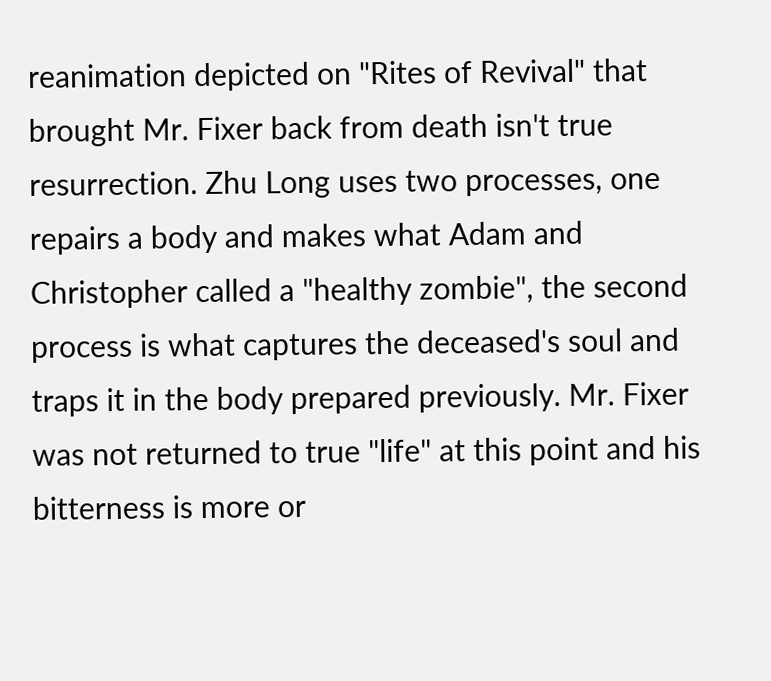reanimation depicted on "Rites of Revival" that brought Mr. Fixer back from death isn't true resurrection. Zhu Long uses two processes, one repairs a body and makes what Adam and Christopher called a "healthy zombie", the second process is what captures the deceased's soul and traps it in the body prepared previously. Mr. Fixer was not returned to true "life" at this point and his bitterness is more or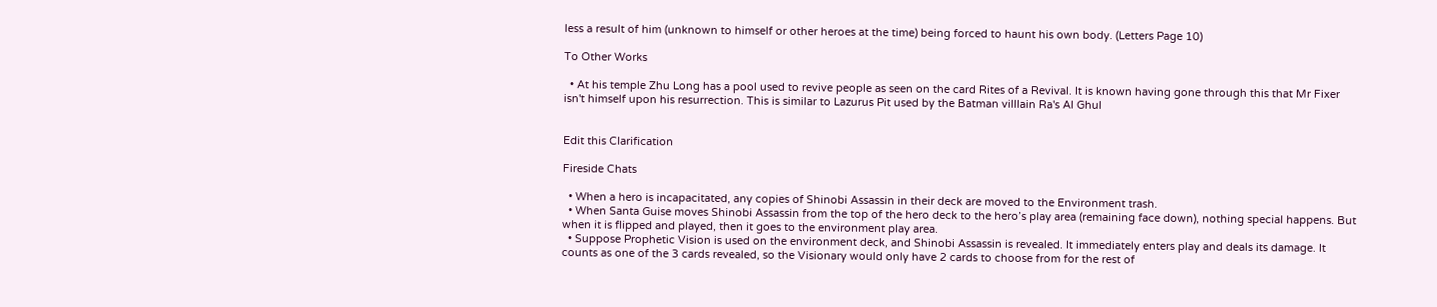less a result of him (unknown to himself or other heroes at the time) being forced to haunt his own body. (Letters Page 10)

To Other Works

  • At his temple Zhu Long has a pool used to revive people as seen on the card Rites of a Revival. It is known having gone through this that Mr Fixer isn't himself upon his resurrection. This is similar to Lazurus Pit used by the Batman villlain Ra's Al Ghul


Edit this Clarification

Fireside Chats

  • When a hero is incapacitated, any copies of Shinobi Assassin in their deck are moved to the Environment trash.
  • When Santa Guise moves Shinobi Assassin from the top of the hero deck to the hero’s play area (remaining face down), nothing special happens. But when it is flipped and played, then it goes to the environment play area.
  • Suppose Prophetic Vision is used on the environment deck, and Shinobi Assassin is revealed. It immediately enters play and deals its damage. It counts as one of the 3 cards revealed, so the Visionary would only have 2 cards to choose from for the rest of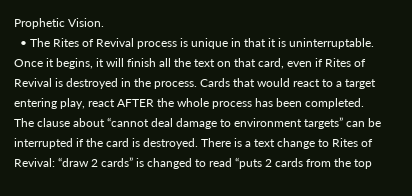Prophetic Vision.
  • The Rites of Revival process is unique in that it is uninterruptable. Once it begins, it will finish all the text on that card, even if Rites of Revival is destroyed in the process. Cards that would react to a target entering play, react AFTER the whole process has been completed. The clause about “cannot deal damage to environment targets” can be interrupted if the card is destroyed. There is a text change to Rites of Revival: “draw 2 cards” is changed to read “puts 2 cards from the top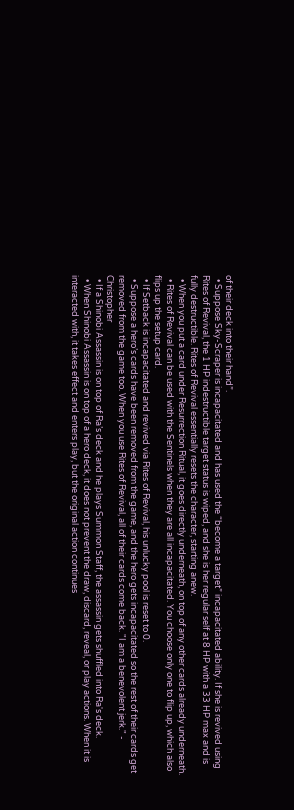of their deck into their hand”.
  • Suppose Sky-Scraper is incapacitated and has used the “become a target” incapacitated ability. If she is revived using Rites of Revival, the 1 HP indestructible target status is wiped, and she is her regular self at 8 HP with a 33 HP max and is fully destructible. Rites of Revival essentially resets the character, starting anew.
  • When you put a card under Resurrection Ritual, it goes directly underneath, on top of any other cards already underneath.
  • Rites of Revival can be used with the Sentinels when they are all incapacitated. You choose only one to flip up, which also flips up the setup card.
  • If Setback is incapacitated and revived via Rites of Revival, his unlucky pool is reset to 0.
  • Suppose a hero’s cards have been removed from the game, and the hero gets incapacitated so the rest of their cards get removed from the game too. When you use Rites of Revival, all of their cards come back. "I am a benevolent jerk." - Christopher
  • If a Shinobi Assassin is on top of Ra’s deck and he plays Summon Staff, the assassin gets shuffled into Ra's deck.
  • When Shinobi Assassin is on top of a hero deck, it does not prevent the draw, discard, reveal, or play actions. When it is interacted with, it takes effect and enters play, but the original action continues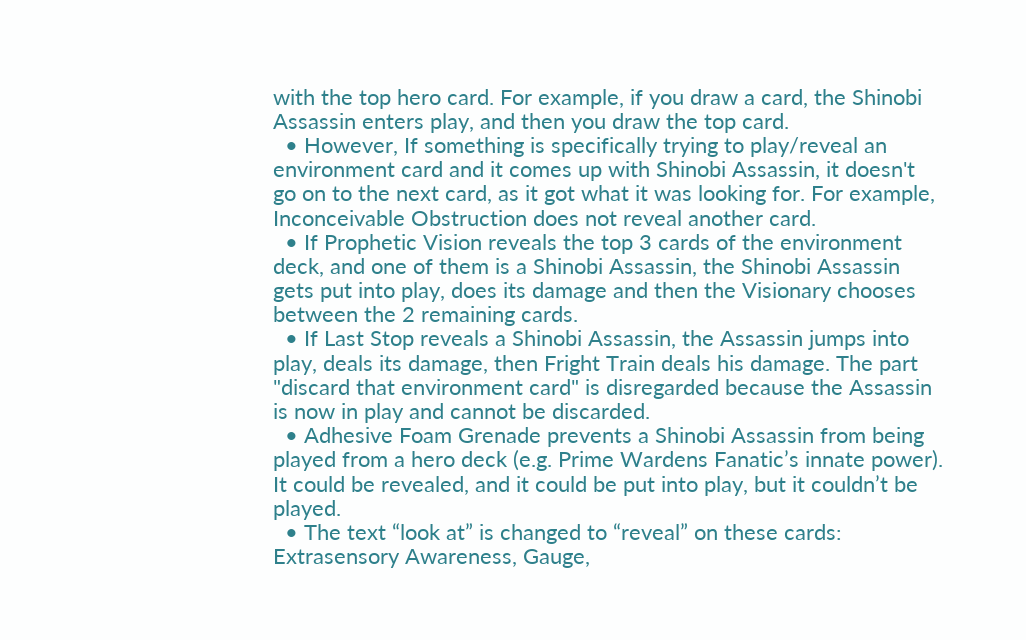with the top hero card. For example, if you draw a card, the Shinobi Assassin enters play, and then you draw the top card.
  • However, If something is specifically trying to play/reveal an environment card and it comes up with Shinobi Assassin, it doesn't go on to the next card, as it got what it was looking for. For example, Inconceivable Obstruction does not reveal another card.
  • If Prophetic Vision reveals the top 3 cards of the environment deck, and one of them is a Shinobi Assassin, the Shinobi Assassin gets put into play, does its damage and then the Visionary chooses between the 2 remaining cards.
  • If Last Stop reveals a Shinobi Assassin, the Assassin jumps into play, deals its damage, then Fright Train deals his damage. The part "discard that environment card" is disregarded because the Assassin is now in play and cannot be discarded.
  • Adhesive Foam Grenade prevents a Shinobi Assassin from being played from a hero deck (e.g. Prime Wardens Fanatic’s innate power). It could be revealed, and it could be put into play, but it couldn’t be played.
  • The text “look at” is changed to “reveal” on these cards: Extrasensory Awareness, Gauge,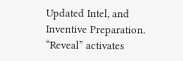Updated Intel, and Inventive Preparation. “Reveal” activates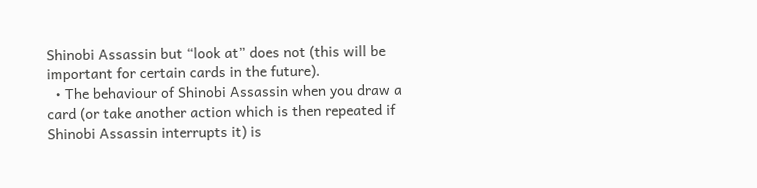Shinobi Assassin but “look at” does not (this will be important for certain cards in the future).
  • The behaviour of Shinobi Assassin when you draw a card (or take another action which is then repeated if Shinobi Assassin interrupts it) is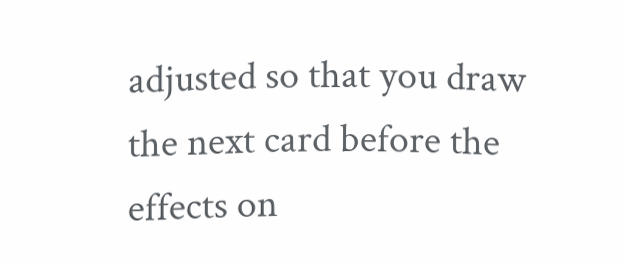adjusted so that you draw the next card before the effects on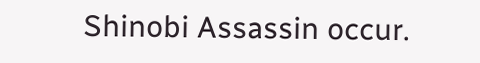Shinobi Assassin occur.